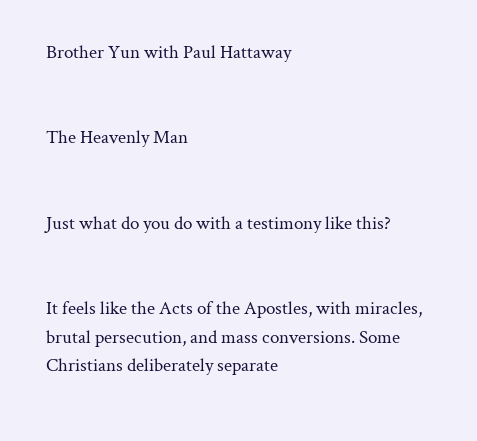Brother Yun with Paul Hattaway


The Heavenly Man


Just what do you do with a testimony like this?


It feels like the Acts of the Apostles, with miracles, brutal persecution, and mass conversions. Some Christians deliberately separate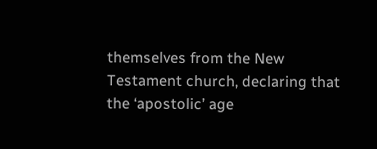themselves from the New Testament church, declaring that the ‘apostolic’ age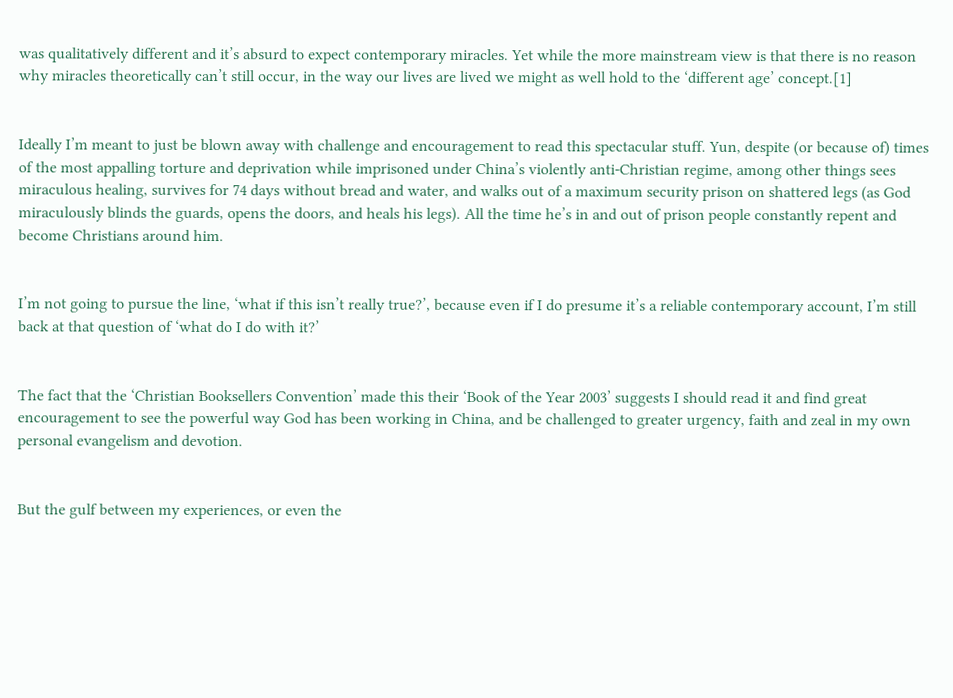was qualitatively different and it’s absurd to expect contemporary miracles. Yet while the more mainstream view is that there is no reason why miracles theoretically can’t still occur, in the way our lives are lived we might as well hold to the ‘different age’ concept.[1]


Ideally I’m meant to just be blown away with challenge and encouragement to read this spectacular stuff. Yun, despite (or because of) times of the most appalling torture and deprivation while imprisoned under China’s violently anti-Christian regime, among other things sees miraculous healing, survives for 74 days without bread and water, and walks out of a maximum security prison on shattered legs (as God miraculously blinds the guards, opens the doors, and heals his legs). All the time he’s in and out of prison people constantly repent and become Christians around him.


I’m not going to pursue the line, ‘what if this isn’t really true?’, because even if I do presume it’s a reliable contemporary account, I’m still back at that question of ‘what do I do with it?’


The fact that the ‘Christian Booksellers Convention’ made this their ‘Book of the Year 2003’ suggests I should read it and find great encouragement to see the powerful way God has been working in China, and be challenged to greater urgency, faith and zeal in my own personal evangelism and devotion.


But the gulf between my experiences, or even the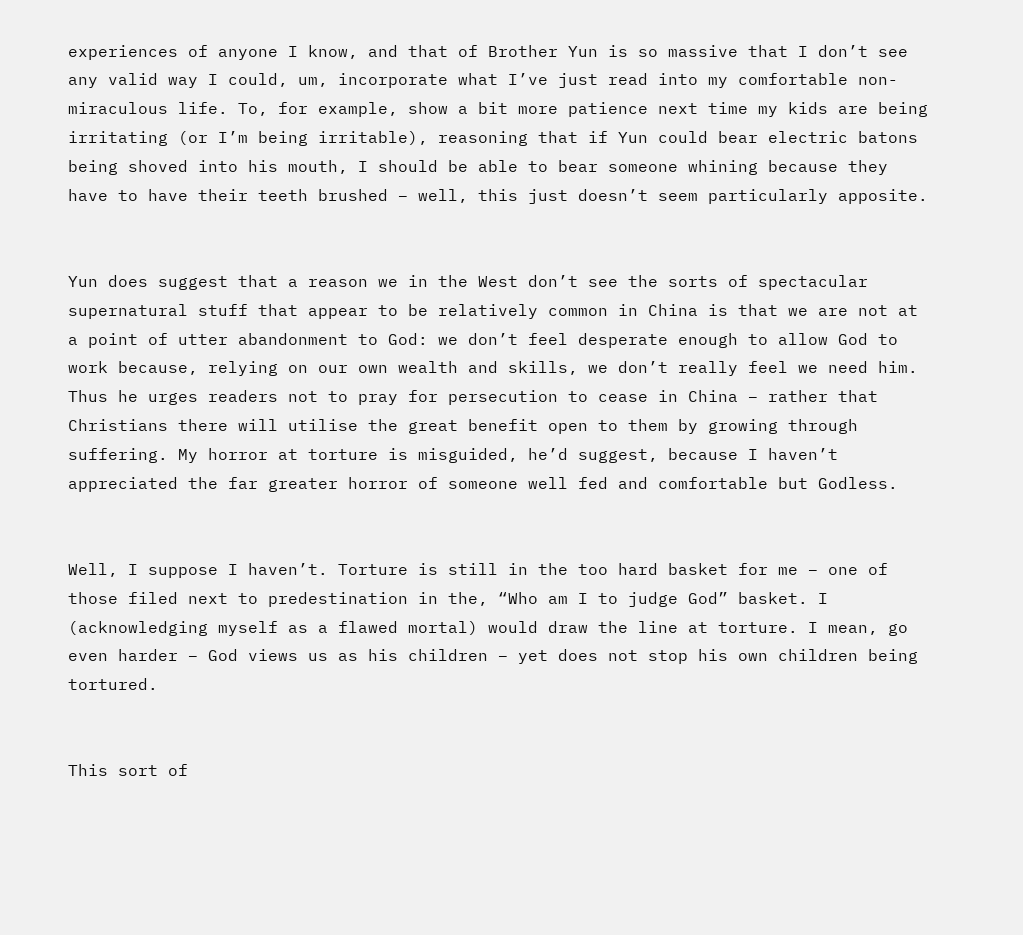experiences of anyone I know, and that of Brother Yun is so massive that I don’t see any valid way I could, um, incorporate what I’ve just read into my comfortable non-miraculous life. To, for example, show a bit more patience next time my kids are being irritating (or I’m being irritable), reasoning that if Yun could bear electric batons being shoved into his mouth, I should be able to bear someone whining because they have to have their teeth brushed – well, this just doesn’t seem particularly apposite.


Yun does suggest that a reason we in the West don’t see the sorts of spectacular supernatural stuff that appear to be relatively common in China is that we are not at a point of utter abandonment to God: we don’t feel desperate enough to allow God to work because, relying on our own wealth and skills, we don’t really feel we need him. Thus he urges readers not to pray for persecution to cease in China – rather that Christians there will utilise the great benefit open to them by growing through suffering. My horror at torture is misguided, he’d suggest, because I haven’t appreciated the far greater horror of someone well fed and comfortable but Godless.


Well, I suppose I haven’t. Torture is still in the too hard basket for me – one of those filed next to predestination in the, “Who am I to judge God” basket. I (acknowledging myself as a flawed mortal) would draw the line at torture. I mean, go even harder – God views us as his children – yet does not stop his own children being tortured.


This sort of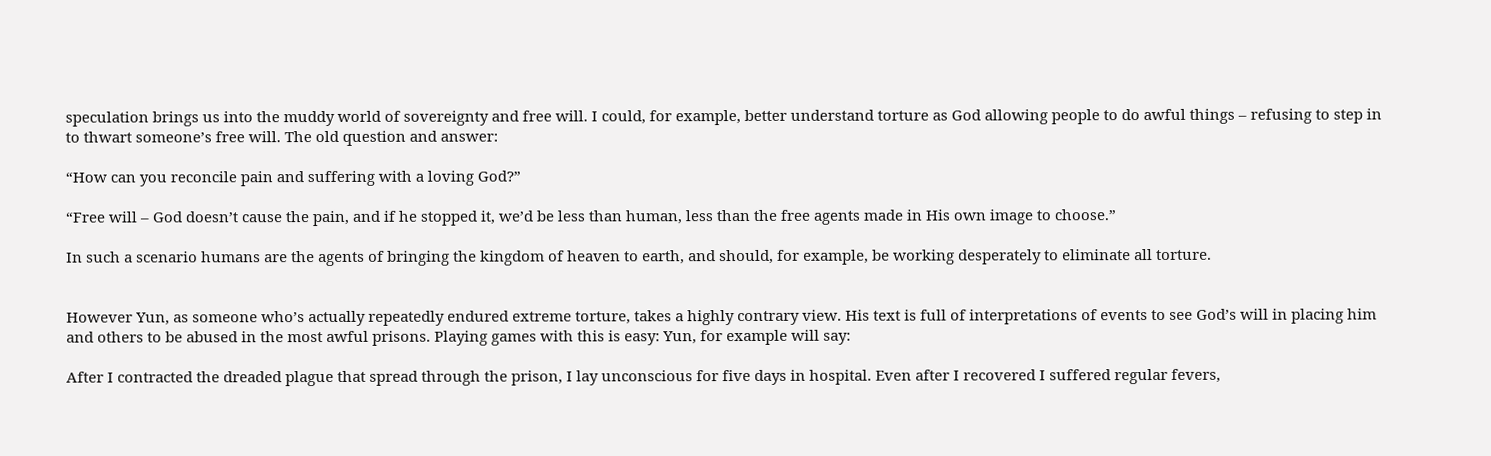speculation brings us into the muddy world of sovereignty and free will. I could, for example, better understand torture as God allowing people to do awful things – refusing to step in to thwart someone’s free will. The old question and answer:

“How can you reconcile pain and suffering with a loving God?”

“Free will – God doesn’t cause the pain, and if he stopped it, we’d be less than human, less than the free agents made in His own image to choose.”

In such a scenario humans are the agents of bringing the kingdom of heaven to earth, and should, for example, be working desperately to eliminate all torture.


However Yun, as someone who’s actually repeatedly endured extreme torture, takes a highly contrary view. His text is full of interpretations of events to see God’s will in placing him and others to be abused in the most awful prisons. Playing games with this is easy: Yun, for example will say:

After I contracted the dreaded plague that spread through the prison, I lay unconscious for five days in hospital. Even after I recovered I suffered regular fevers,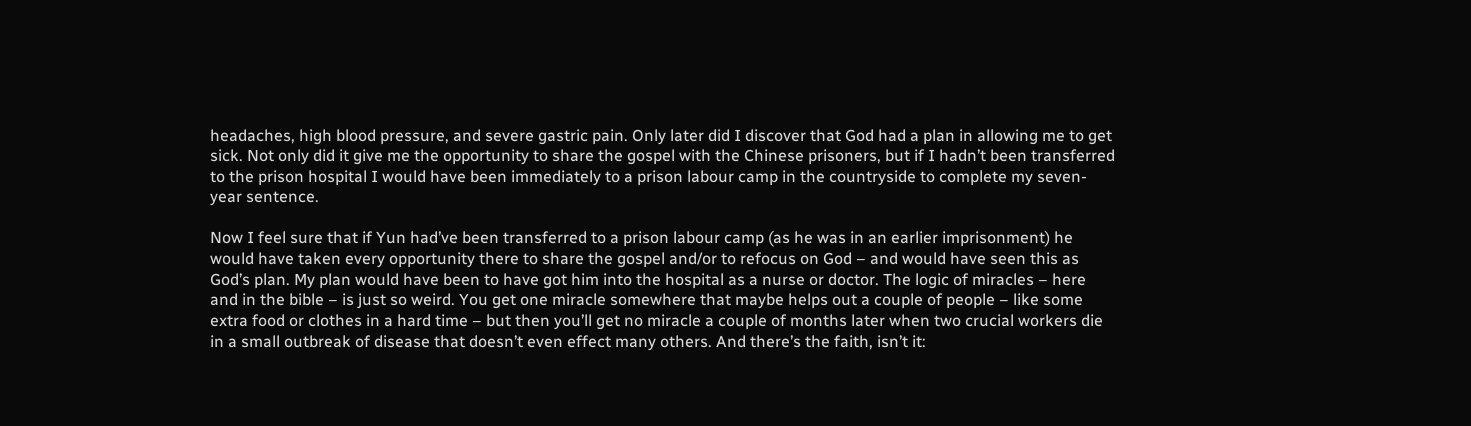headaches, high blood pressure, and severe gastric pain. Only later did I discover that God had a plan in allowing me to get sick. Not only did it give me the opportunity to share the gospel with the Chinese prisoners, but if I hadn’t been transferred to the prison hospital I would have been immediately to a prison labour camp in the countryside to complete my seven-year sentence.

Now I feel sure that if Yun had’ve been transferred to a prison labour camp (as he was in an earlier imprisonment) he would have taken every opportunity there to share the gospel and/or to refocus on God – and would have seen this as God’s plan. My plan would have been to have got him into the hospital as a nurse or doctor. The logic of miracles – here and in the bible – is just so weird. You get one miracle somewhere that maybe helps out a couple of people – like some extra food or clothes in a hard time – but then you’ll get no miracle a couple of months later when two crucial workers die in a small outbreak of disease that doesn’t even effect many others. And there’s the faith, isn’t it: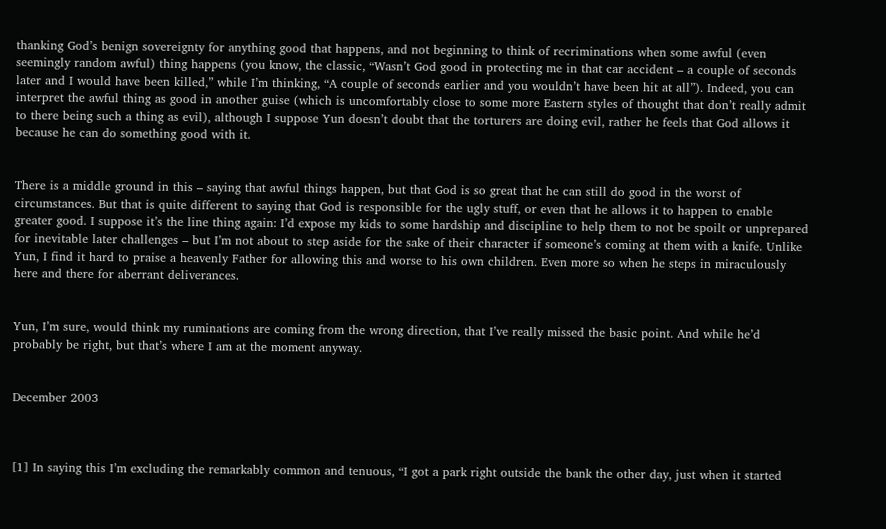thanking God’s benign sovereignty for anything good that happens, and not beginning to think of recriminations when some awful (even seemingly random awful) thing happens (you know, the classic, “Wasn’t God good in protecting me in that car accident – a couple of seconds later and I would have been killed,” while I’m thinking, “A couple of seconds earlier and you wouldn’t have been hit at all”). Indeed, you can interpret the awful thing as good in another guise (which is uncomfortably close to some more Eastern styles of thought that don’t really admit to there being such a thing as evil), although I suppose Yun doesn’t doubt that the torturers are doing evil, rather he feels that God allows it because he can do something good with it.


There is a middle ground in this – saying that awful things happen, but that God is so great that he can still do good in the worst of circumstances. But that is quite different to saying that God is responsible for the ugly stuff, or even that he allows it to happen to enable greater good. I suppose it’s the line thing again: I’d expose my kids to some hardship and discipline to help them to not be spoilt or unprepared for inevitable later challenges – but I’m not about to step aside for the sake of their character if someone’s coming at them with a knife. Unlike Yun, I find it hard to praise a heavenly Father for allowing this and worse to his own children. Even more so when he steps in miraculously here and there for aberrant deliverances.


Yun, I’m sure, would think my ruminations are coming from the wrong direction, that I’ve really missed the basic point. And while he’d probably be right, but that’s where I am at the moment anyway.


December 2003



[1] In saying this I’m excluding the remarkably common and tenuous, “I got a park right outside the bank the other day, just when it started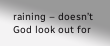raining – doesn’t God look out for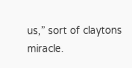us,” sort of claytons miracle.